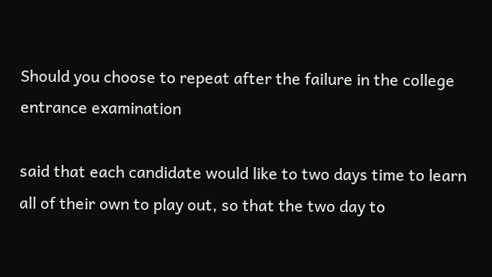Should you choose to repeat after the failure in the college entrance examination

said that each candidate would like to two days time to learn all of their own to play out, so that the two day to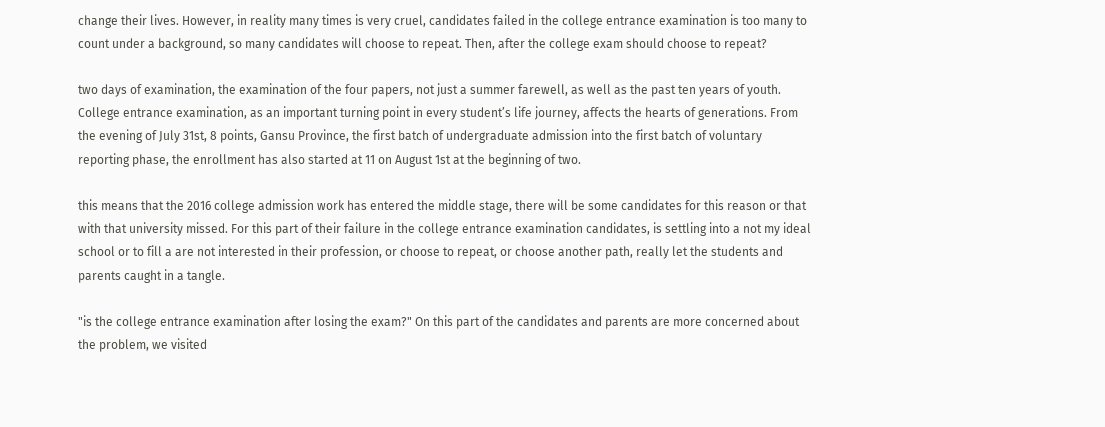change their lives. However, in reality many times is very cruel, candidates failed in the college entrance examination is too many to count under a background, so many candidates will choose to repeat. Then, after the college exam should choose to repeat?

two days of examination, the examination of the four papers, not just a summer farewell, as well as the past ten years of youth. College entrance examination, as an important turning point in every student’s life journey, affects the hearts of generations. From the evening of July 31st, 8 points, Gansu Province, the first batch of undergraduate admission into the first batch of voluntary reporting phase, the enrollment has also started at 11 on August 1st at the beginning of two.

this means that the 2016 college admission work has entered the middle stage, there will be some candidates for this reason or that with that university missed. For this part of their failure in the college entrance examination candidates, is settling into a not my ideal school or to fill a are not interested in their profession, or choose to repeat, or choose another path, really let the students and parents caught in a tangle.

"is the college entrance examination after losing the exam?" On this part of the candidates and parents are more concerned about the problem, we visited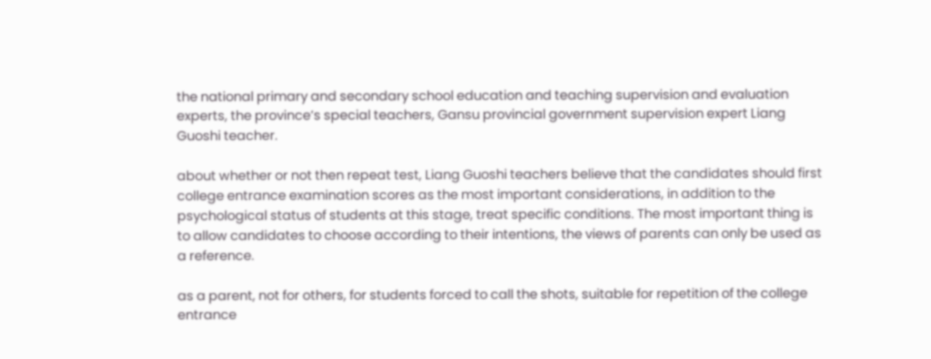the national primary and secondary school education and teaching supervision and evaluation experts, the province’s special teachers, Gansu provincial government supervision expert Liang Guoshi teacher.

about whether or not then repeat test, Liang Guoshi teachers believe that the candidates should first college entrance examination scores as the most important considerations, in addition to the psychological status of students at this stage, treat specific conditions. The most important thing is to allow candidates to choose according to their intentions, the views of parents can only be used as a reference.

as a parent, not for others, for students forced to call the shots, suitable for repetition of the college entrance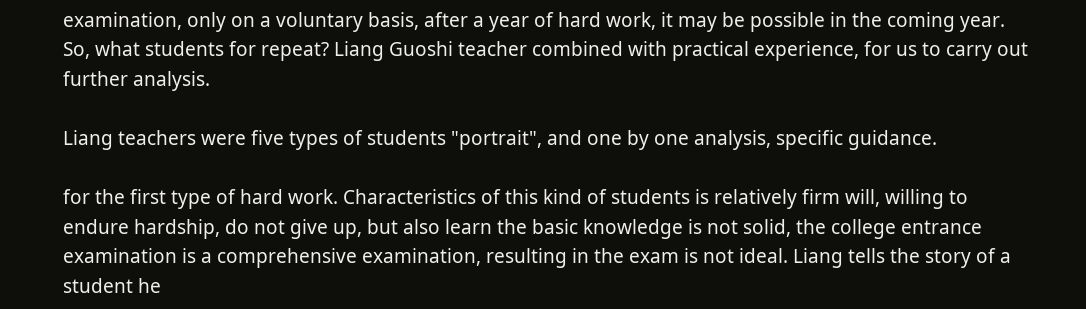examination, only on a voluntary basis, after a year of hard work, it may be possible in the coming year. So, what students for repeat? Liang Guoshi teacher combined with practical experience, for us to carry out further analysis.

Liang teachers were five types of students "portrait", and one by one analysis, specific guidance.

for the first type of hard work. Characteristics of this kind of students is relatively firm will, willing to endure hardship, do not give up, but also learn the basic knowledge is not solid, the college entrance examination is a comprehensive examination, resulting in the exam is not ideal. Liang tells the story of a student he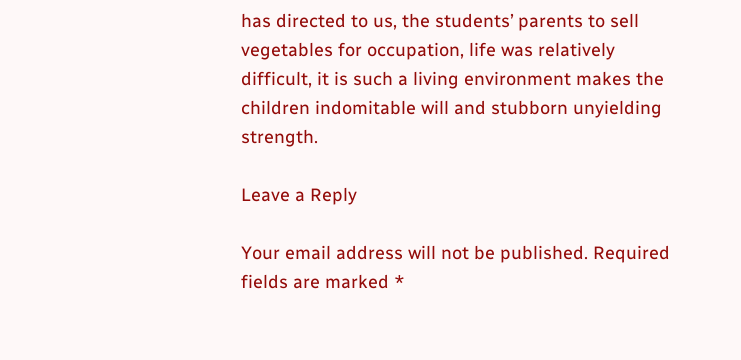has directed to us, the students’ parents to sell vegetables for occupation, life was relatively difficult, it is such a living environment makes the children indomitable will and stubborn unyielding strength.

Leave a Reply

Your email address will not be published. Required fields are marked *